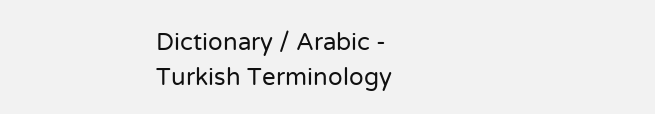Dictionary / Arabic - Turkish Terminology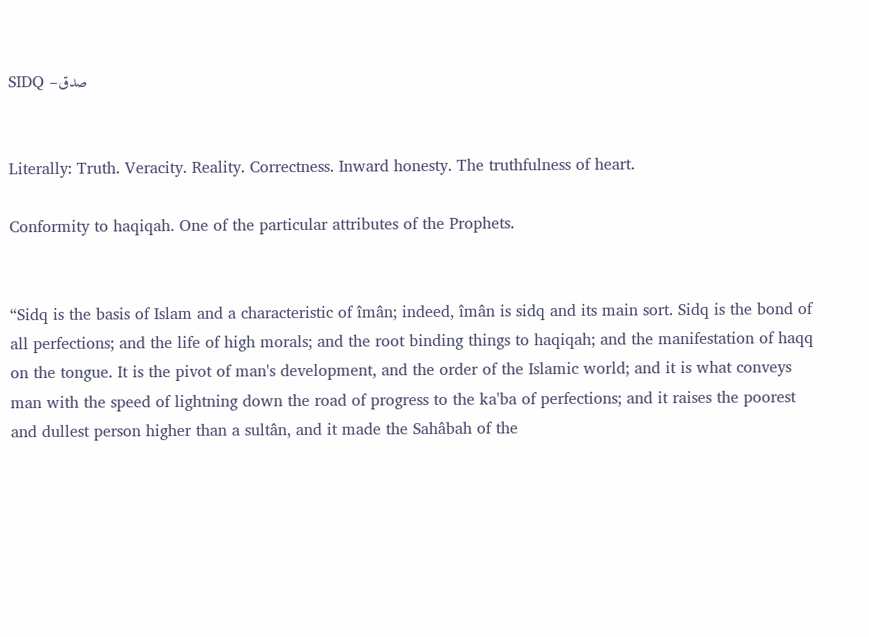SIDQ –صدق


Literally: Truth. Veracity. Reality. Correctness. Inward honesty. The truthfulness of heart.

Conformity to haqiqah. One of the particular attributes of the Prophets.


“Sidq is the basis of Islam and a characteristic of îmân; indeed, îmân is sidq and its main sort. Sidq is the bond of all perfections; and the life of high morals; and the root binding things to haqiqah; and the manifestation of haqq on the tongue. It is the pivot of man's development, and the order of the Islamic world; and it is what conveys man with the speed of lightning down the road of progress to the ka'ba of perfections; and it raises the poorest and dullest person higher than a sultân, and it made the Sahâbah of the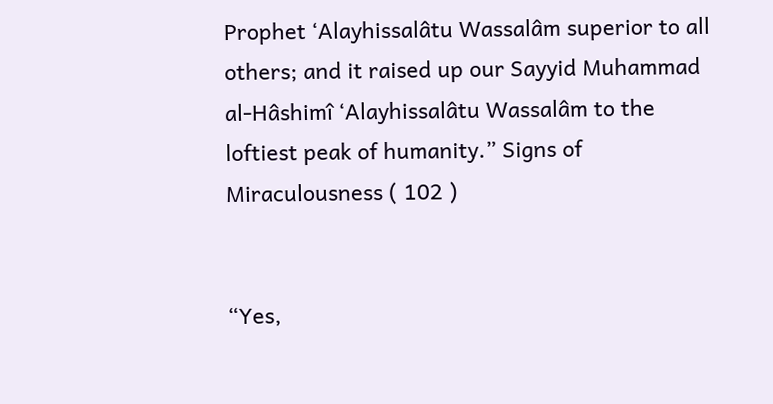Prophet ‘Alayhissalâtu Wassalâm superior to all others; and it raised up our Sayyid Muhammad al-Hâshimî ‘Alayhissalâtu Wassalâm to the loftiest peak of humanity.” Signs of Miraculousness ( 102 )


“Yes,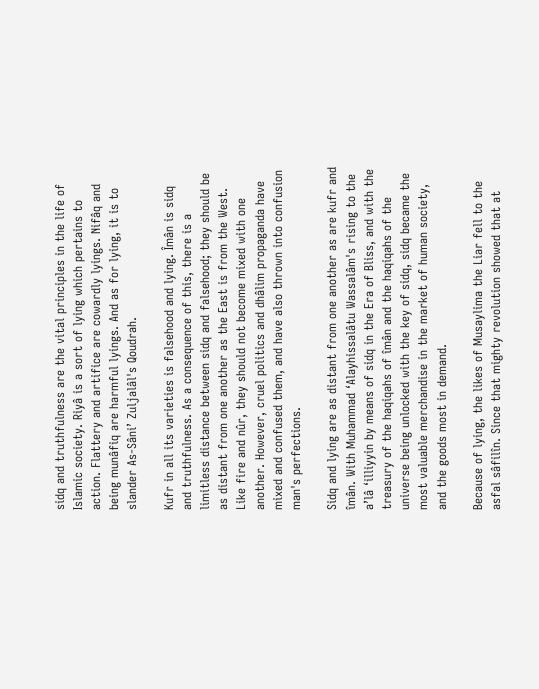sidq and truthfulness are the vital principles in the life of Islamic society. Riyâ is a sort of lying which pertains to action. Flattery and artifice are cowardly lyings. Nifâq and being munâfiq are harmful lyings. And as for lying, it is to slander As-Sâni’ Zuljalâl's Qoudrah.

Kufr in all its varieties is falsehood and lying. Îmân is sidq and truthfulness. As a consequence of this, there is a limitless distance between sidq and falsehood; they should be as distant from one another as the East is from the West. Like fire and nûr, they should not become mixed with one another. However, cruel politics and dhâlim propaganda have mixed and confused them, and have also thrown into confusion man's perfections.

Sidq and lying are as distant from one another as are kufr and îmân. With Muhammad ‘Alayhissalâtu Wassalâm's rising to the a’lâ ‘illiyyin by means of sidq in the Era of Bliss, and with the treasury of the haqiqahs of îmân and the haqiqahs of the universe being unlocked with the key of sidq, sidq became the most valuable merchandise in the market of human society, and the goods most in demand.

Because of lying, the likes of Musaylima the Liar fell to the asfal sâfilîn. Since that mighty revolution showed that at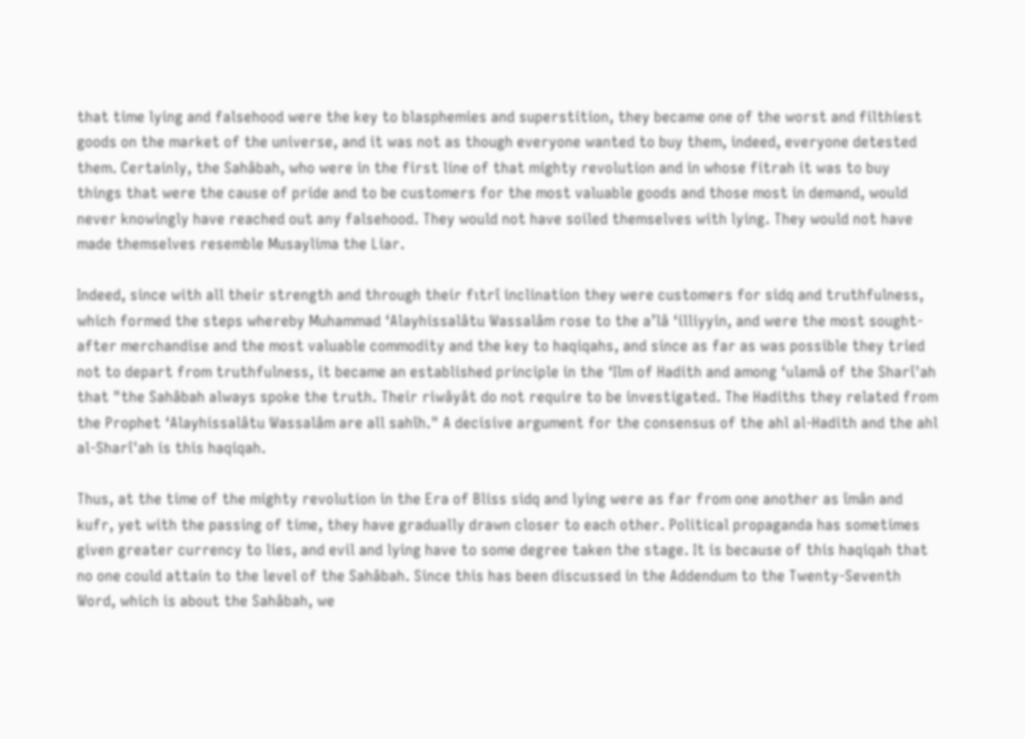that time lying and falsehood were the key to blasphemies and superstition, they became one of the worst and filthiest goods on the market of the universe, and it was not as though everyone wanted to buy them, indeed, everyone detested them. Certainly, the Sahâbah, who were in the first line of that mighty revolution and in whose fitrah it was to buy things that were the cause of pride and to be customers for the most valuable goods and those most in demand, would never knowingly have reached out any falsehood. They would not have soiled themselves with lying. They would not have made themselves resemble Musaylima the Liar.

Indeed, since with all their strength and through their fıtrî inclination they were customers for sidq and truthfulness, which formed the steps whereby Muhammad ‘Alayhissalâtu Wassalâm rose to the a’lâ ‘illiyyin, and were the most sought-after merchandise and the most valuable commodity and the key to haqiqahs, and since as far as was possible they tried not to depart from truthfulness, it became an established principle in the ‘Ilm of Hadith and among ‘ulamâ of the Sharî'ah that "the Sahâbah always spoke the truth. Their riwâyât do not require to be investigated. The Hadiths they related from the Prophet ‘Alayhissalâtu Wassalâm are all sahîh." A decisive argument for the consensus of the ahl al-Hadith and the ahl al-Sharî'ah is this haqiqah.

Thus, at the time of the mighty revolution in the Era of Bliss sidq and lying were as far from one another as îmân and kufr, yet with the passing of time, they have gradually drawn closer to each other. Political propaganda has sometimes given greater currency to lies, and evil and lying have to some degree taken the stage. It is because of this haqiqah that no one could attain to the level of the Sahâbah. Since this has been discussed in the Addendum to the Twenty-Seventh Word, which is about the Sahâbah, we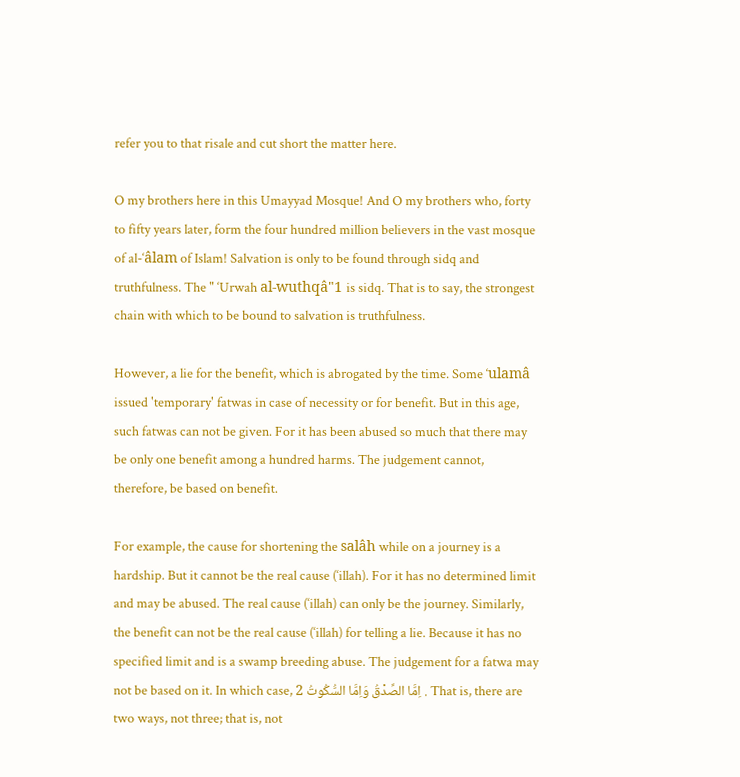refer you to that risale and cut short the matter here.

O my brothers here in this Umayyad Mosque! And O my brothers who, forty to fifty years later, form the four hundred million believers in the vast mosque of al-‘âlam of Islam! Salvation is only to be found through sidq and truthfulness. The " ‘Urwah al-wuthqâ"1 is sidq. That is to say, the strongest chain with which to be bound to salvation is truthfulness.

However, a lie for the benefit, which is abrogated by the time. Some ‘ulamâ issued 'temporary' fatwas in case of necessity or for benefit. But in this age, such fatwas can not be given. For it has been abused so much that there may be only one benefit among a hundred harms. The judgement cannot, therefore, be based on benefit.

For example, the cause for shortening the salâh while on a journey is a hardship. But it cannot be the real cause (‘illah). For it has no determined limit and may be abused. The real cause (‘illah) can only be the journey. Similarly, the benefit can not be the real cause (‘illah) for telling a lie. Because it has no specified limit and is a swamp breeding abuse. The judgement for a fatwa may not be based on it. In which case, اِمَّا الصِّدْقُ وَاِمَّا السُّكُوتُ 2 . That is, there are two ways, not three; that is, not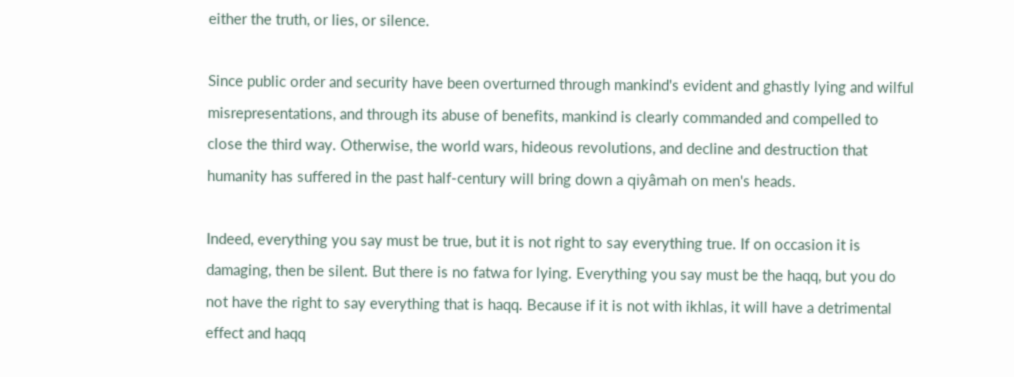either the truth, or lies, or silence.

Since public order and security have been overturned through mankind's evident and ghastly lying and wilful misrepresentations, and through its abuse of benefits, mankind is clearly commanded and compelled to close the third way. Otherwise, the world wars, hideous revolutions, and decline and destruction that humanity has suffered in the past half-century will bring down a qiyâmah on men's heads.

Indeed, everything you say must be true, but it is not right to say everything true. If on occasion it is damaging, then be silent. But there is no fatwa for lying. Everything you say must be the haqq, but you do not have the right to say everything that is haqq. Because if it is not with ikhlas, it will have a detrimental effect and haqq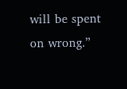will be spent on wrong.”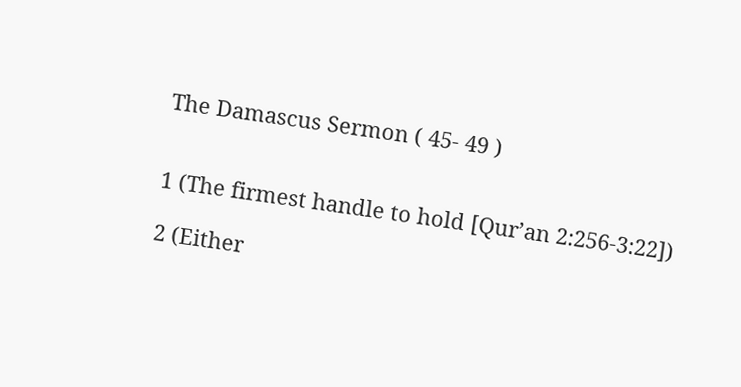The Damascus Sermon ( 45- 49 )


1 (The firmest handle to hold [Qur’an 2:256-3:22])

2 (Either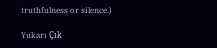truthfulness or silence.)

Yukarı Çık